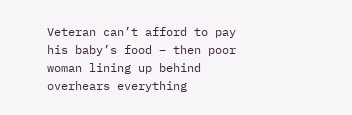Veteran can’t afford to pay his baby’s food – then poor woman lining up behind overhears everything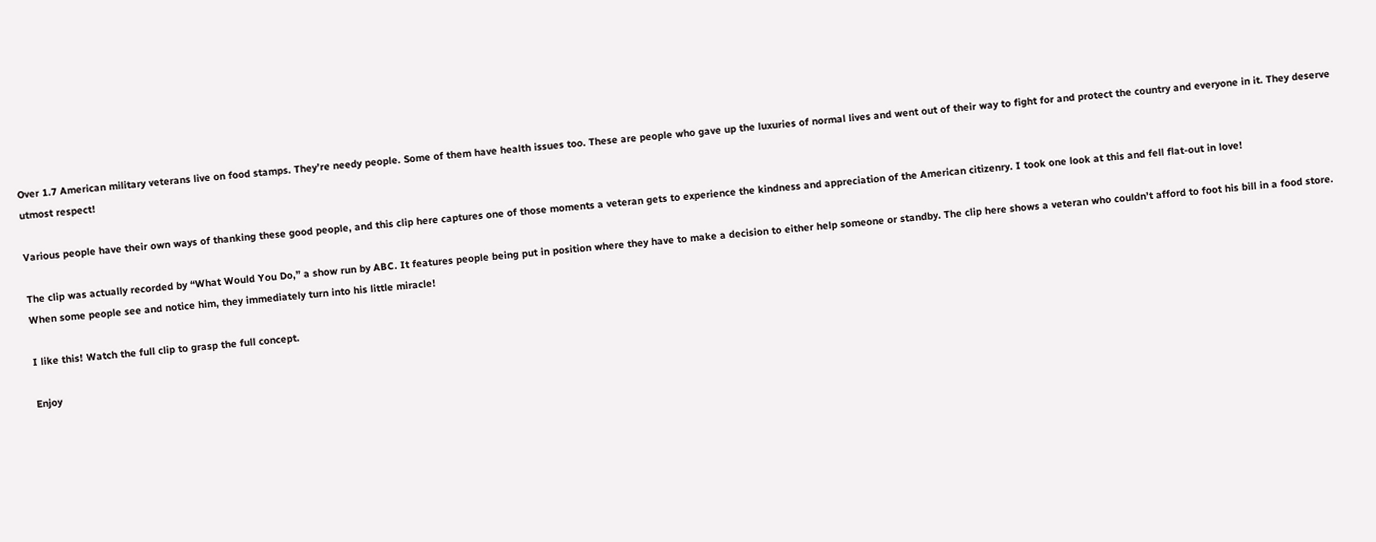Over 1.7 American military veterans live on food stamps. They’re needy people. Some of them have health issues too. These are people who gave up the luxuries of normal lives and went out of their way to fight for and protect the country and everyone in it. They deserve utmost respect!

Various people have their own ways of thanking these good people, and this clip here captures one of those moments a veteran gets to experience the kindness and appreciation of the American citizenry. I took one look at this and fell flat-out in love!

The clip was actually recorded by “What Would You Do,” a show run by ABC. It features people being put in position where they have to make a decision to either help someone or standby. The clip here shows a veteran who couldn’t afford to foot his bill in a food store. When some people see and notice him, they immediately turn into his little miracle!

I like this! Watch the full clip to grasp the full concept.

Enjoy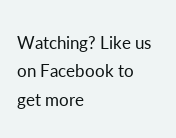Watching? Like us on Facebook to get more